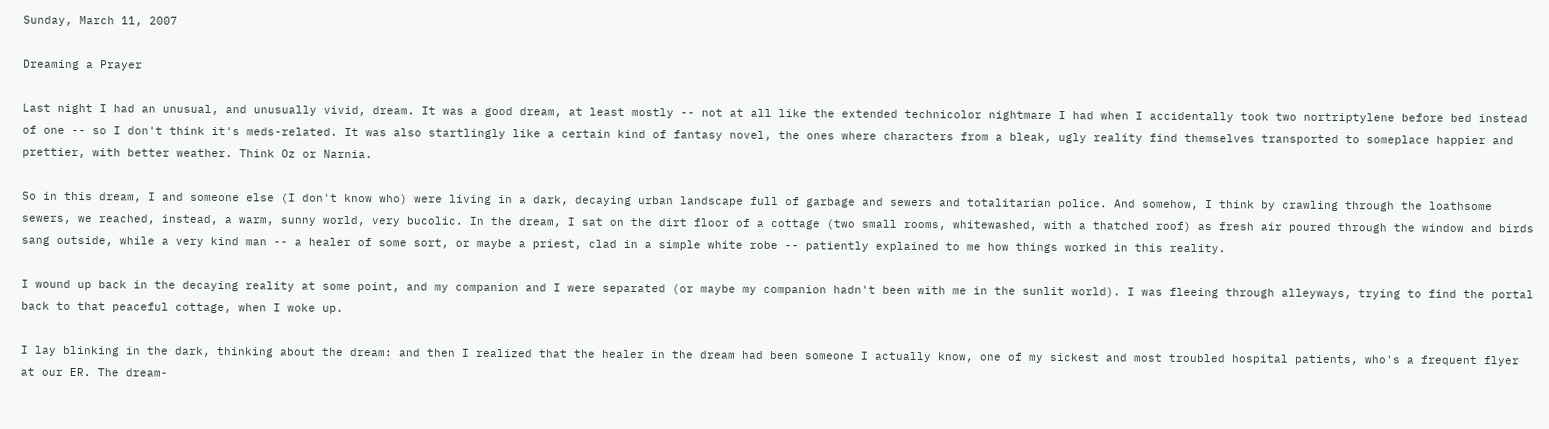Sunday, March 11, 2007

Dreaming a Prayer

Last night I had an unusual, and unusually vivid, dream. It was a good dream, at least mostly -- not at all like the extended technicolor nightmare I had when I accidentally took two nortriptylene before bed instead of one -- so I don't think it's meds-related. It was also startlingly like a certain kind of fantasy novel, the ones where characters from a bleak, ugly reality find themselves transported to someplace happier and prettier, with better weather. Think Oz or Narnia.

So in this dream, I and someone else (I don't know who) were living in a dark, decaying urban landscape full of garbage and sewers and totalitarian police. And somehow, I think by crawling through the loathsome sewers, we reached, instead, a warm, sunny world, very bucolic. In the dream, I sat on the dirt floor of a cottage (two small rooms, whitewashed, with a thatched roof) as fresh air poured through the window and birds sang outside, while a very kind man -- a healer of some sort, or maybe a priest, clad in a simple white robe -- patiently explained to me how things worked in this reality.

I wound up back in the decaying reality at some point, and my companion and I were separated (or maybe my companion hadn't been with me in the sunlit world). I was fleeing through alleyways, trying to find the portal back to that peaceful cottage, when I woke up.

I lay blinking in the dark, thinking about the dream: and then I realized that the healer in the dream had been someone I actually know, one of my sickest and most troubled hospital patients, who's a frequent flyer at our ER. The dream-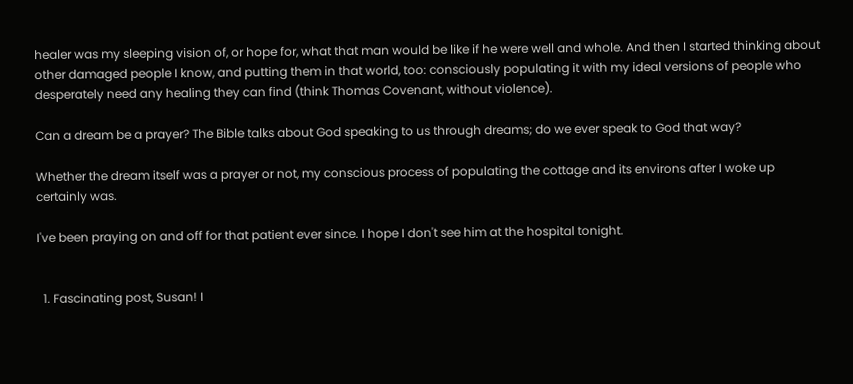healer was my sleeping vision of, or hope for, what that man would be like if he were well and whole. And then I started thinking about other damaged people I know, and putting them in that world, too: consciously populating it with my ideal versions of people who desperately need any healing they can find (think Thomas Covenant, without violence).

Can a dream be a prayer? The Bible talks about God speaking to us through dreams; do we ever speak to God that way?

Whether the dream itself was a prayer or not, my conscious process of populating the cottage and its environs after I woke up certainly was.

I've been praying on and off for that patient ever since. I hope I don't see him at the hospital tonight.


  1. Fascinating post, Susan! I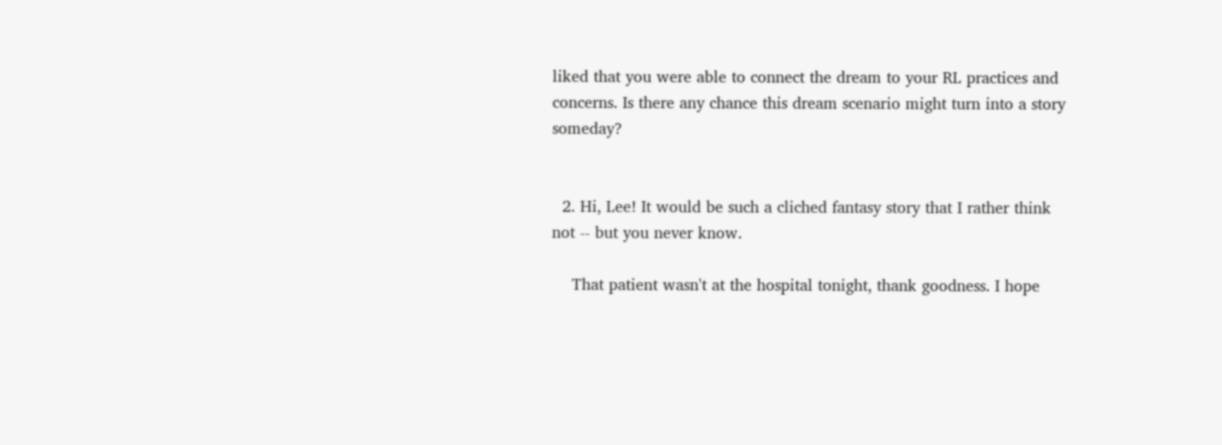liked that you were able to connect the dream to your RL practices and concerns. Is there any chance this dream scenario might turn into a story someday?


  2. Hi, Lee! It would be such a cliched fantasy story that I rather think not -- but you never know.

    That patient wasn't at the hospital tonight, thank goodness. I hope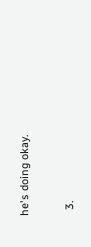he's doing okay.

  3.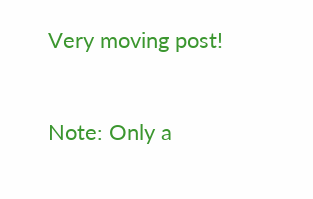Very moving post!


Note: Only a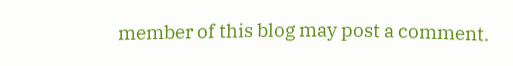member of this blog may post a comment.